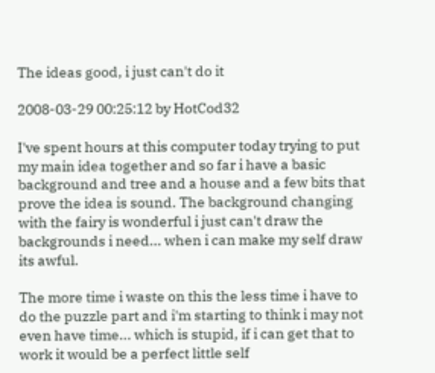The ideas good, i just can't do it

2008-03-29 00:25:12 by HotCod32

I've spent hours at this computer today trying to put my main idea together and so far i have a basic background and tree and a house and a few bits that prove the idea is sound. The background changing with the fairy is wonderful i just can't draw the backgrounds i need... when i can make my self draw its awful.

The more time i waste on this the less time i have to do the puzzle part and i'm starting to think i may not even have time... which is stupid, if i can get that to work it would be a perfect little self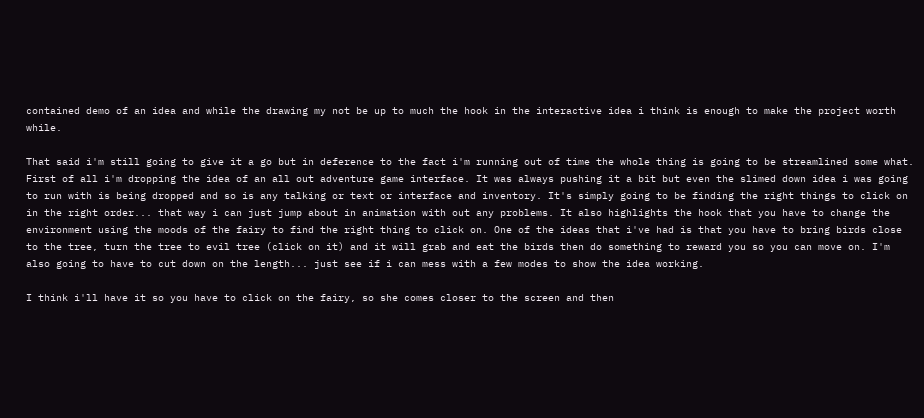contained demo of an idea and while the drawing my not be up to much the hook in the interactive idea i think is enough to make the project worth while.

That said i'm still going to give it a go but in deference to the fact i'm running out of time the whole thing is going to be streamlined some what. First of all i'm dropping the idea of an all out adventure game interface. It was always pushing it a bit but even the slimed down idea i was going to run with is being dropped and so is any talking or text or interface and inventory. It's simply going to be finding the right things to click on in the right order... that way i can just jump about in animation with out any problems. It also highlights the hook that you have to change the environment using the moods of the fairy to find the right thing to click on. One of the ideas that i've had is that you have to bring birds close to the tree, turn the tree to evil tree (click on it) and it will grab and eat the birds then do something to reward you so you can move on. I'm also going to have to cut down on the length... just see if i can mess with a few modes to show the idea working.

I think i'll have it so you have to click on the fairy, so she comes closer to the screen and then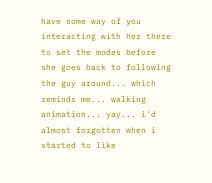have some way of you interacting with her there to set the modes before she goes back to following the guy around... which reminds me... walking animation... yay... i'd almost forgotten when i started to like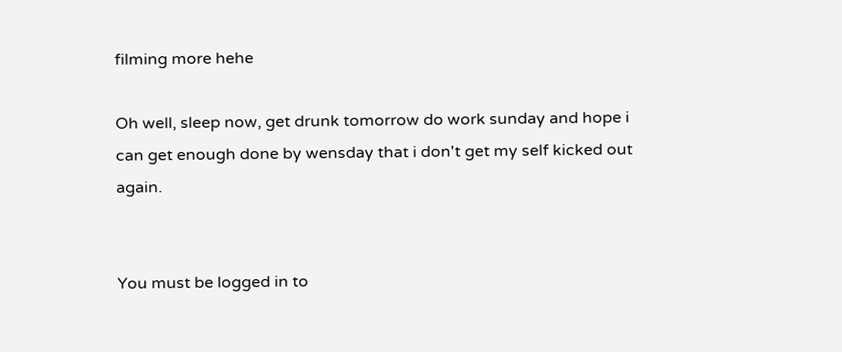filming more hehe

Oh well, sleep now, get drunk tomorrow do work sunday and hope i can get enough done by wensday that i don't get my self kicked out again.


You must be logged in to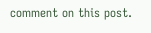comment on this post.